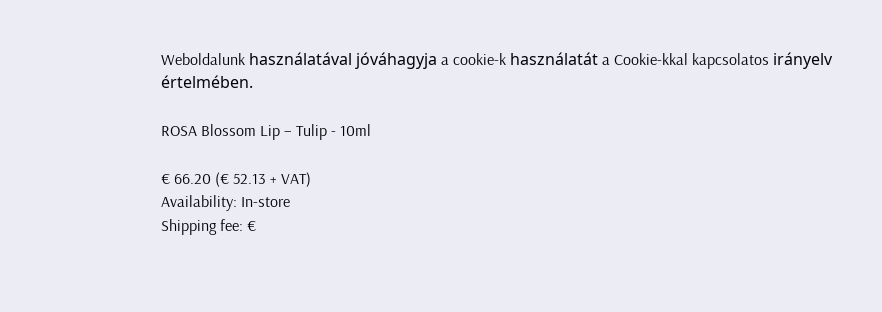Weboldalunk használatával jóváhagyja a cookie-k használatát a Cookie-kkal kapcsolatos irányelv értelmében.

ROSA Blossom Lip – Tulip - 10ml

€ 66.20 (€ 52.13 + VAT)
Availability: In-store
Shipping fee: €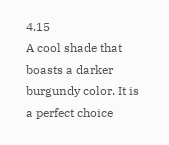4.15
A cool shade that boasts a darker burgundy color. It is a perfect choice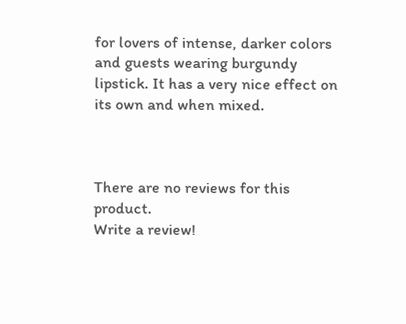for lovers of intense, darker colors and guests wearing burgundy lipstick. It has a very nice effect on its own and when mixed.



There are no reviews for this product.
Write a review!